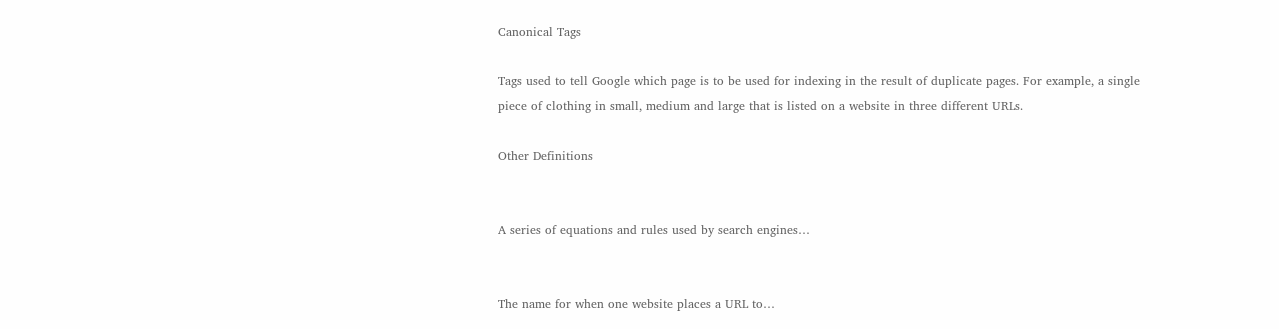Canonical Tags

Tags used to tell Google which page is to be used for indexing in the result of duplicate pages. For example, a single piece of clothing in small, medium and large that is listed on a website in three different URLs.

Other Definitions


A series of equations and rules used by search engines…


The name for when one website places a URL to…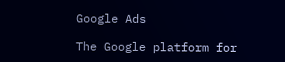Google Ads

The Google platform for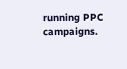running PPC campaigns.